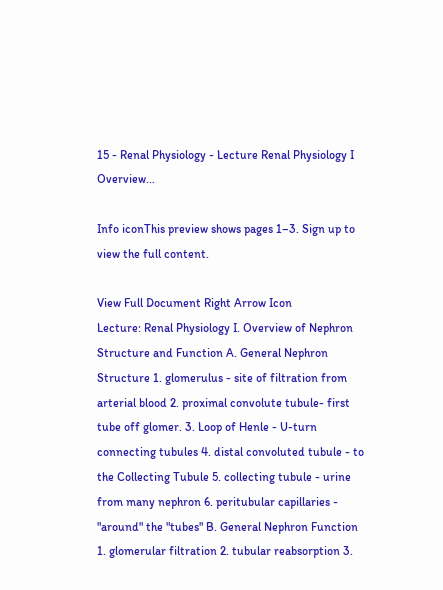15 - Renal Physiology - Lecture Renal Physiology I Overview...

Info iconThis preview shows pages 1–3. Sign up to view the full content.

View Full Document Right Arrow Icon
Lecture: Renal Physiology I. Overview of Nephron Structure and Function A. General Nephron Structure 1. glomerulus - site of filtration from arterial blood 2. proximal convolute tubule- first tube off glomer. 3. Loop of Henle - U-turn connecting tubules 4. distal convoluted tubule - to the Collecting Tubule 5. collecting tubule - urine from many nephron 6. peritubular capillaries - "around" the "tubes" B. General Nephron Function 1. glomerular filtration 2. tubular reabsorption 3.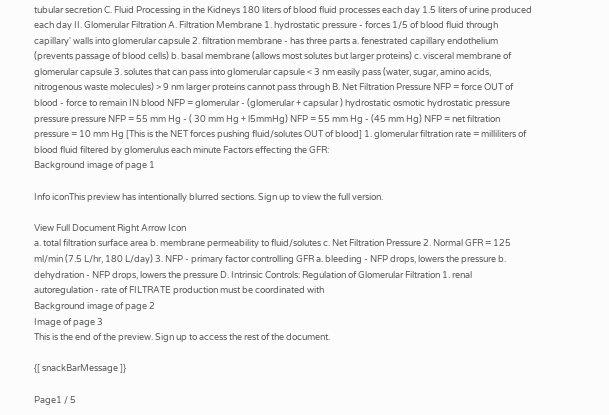tubular secretion C. Fluid Processing in the Kidneys 180 liters of blood fluid processes each day 1.5 liters of urine produced each day II. Glomerular Filtration A. Filtration Membrane 1. hydrostatic pressure - forces 1/5 of blood fluid through capillary' walls into glomerular capsule 2. filtration membrane - has three parts a. fenestrated capillary endothelium (prevents passage of blood cells) b. basal membrane (allows most solutes but larger proteins) c. visceral membrane of glomerular capsule 3. solutes that can pass into glomerular capsule < 3 nm easily pass (water, sugar, amino acids, nitrogenous waste molecules) > 9 nm larger proteins cannot pass through B. Net Filtration Pressure NFP = force OUT of blood - force to remain IN blood NFP = glomerular - (glomerular + capsular ) hydrostatic osmotic hydrostatic pressure pressure pressure NFP = 55 mm Hg - ( 30 mm Hg + l5mmHg) NFP = 55 mm Hg - (45 mm Hg) NFP = net filtration pressure = 10 mm Hg [This is the NET forces pushing fluid/solutes OUT of blood] 1. glomerular filtration rate = milliliters of blood fluid filtered by glomerulus each minute Factors effecting the GFR:
Background image of page 1

Info iconThis preview has intentionally blurred sections. Sign up to view the full version.

View Full Document Right Arrow Icon
a. total filtration surface area b. membrane permeability to fluid/solutes c. Net Filtration Pressure 2. Normal GFR = 125 ml/min (7.5 L/hr, 180 L/day) 3. NFP - primary factor controlling GFR a. bleeding - NFP drops, lowers the pressure b. dehydration - NFP drops, lowers the pressure D. Intrinsic Controls: Regulation of Glomerular Filtration 1. renal autoregulation - rate of FILTRATE production must be coordinated with
Background image of page 2
Image of page 3
This is the end of the preview. Sign up to access the rest of the document.

{[ snackBarMessage ]}

Page1 / 5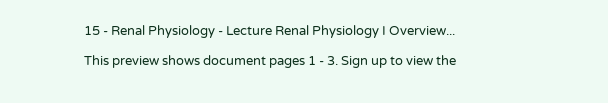15 - Renal Physiology - Lecture Renal Physiology I Overview...

This preview shows document pages 1 - 3. Sign up to view the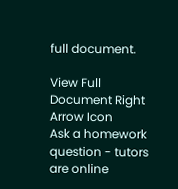full document.

View Full Document Right Arrow Icon
Ask a homework question - tutors are online